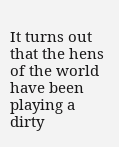It turns out that the hens of the world have been playing a dirty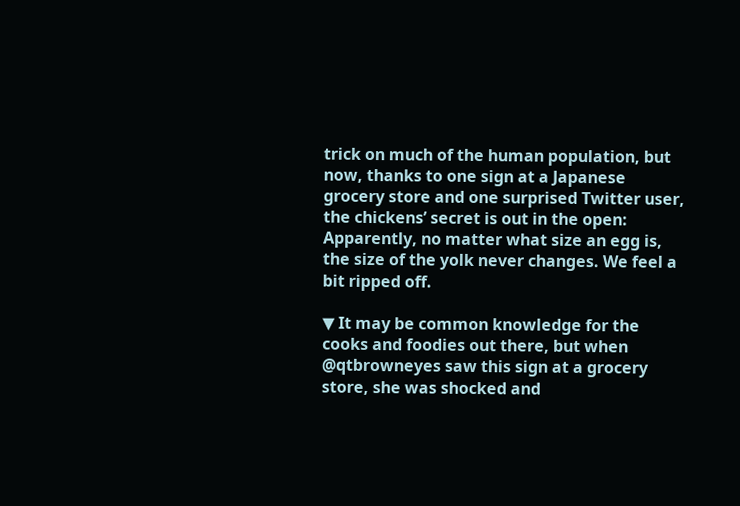trick on much of the human population, but now, thanks to one sign at a Japanese grocery store and one surprised Twitter user, the chickens’ secret is out in the open: Apparently, no matter what size an egg is, the size of the yolk never changes. We feel a bit ripped off.

▼ It may be common knowledge for the cooks and foodies out there, but when @qtbrowneyes saw this sign at a grocery store, she was shocked and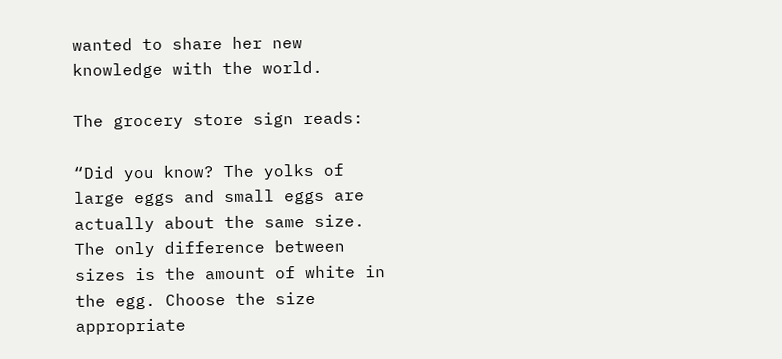wanted to share her new knowledge with the world.

The grocery store sign reads:

“Did you know? The yolks of large eggs and small eggs are actually about the same size. The only difference between sizes is the amount of white in the egg. Choose the size appropriate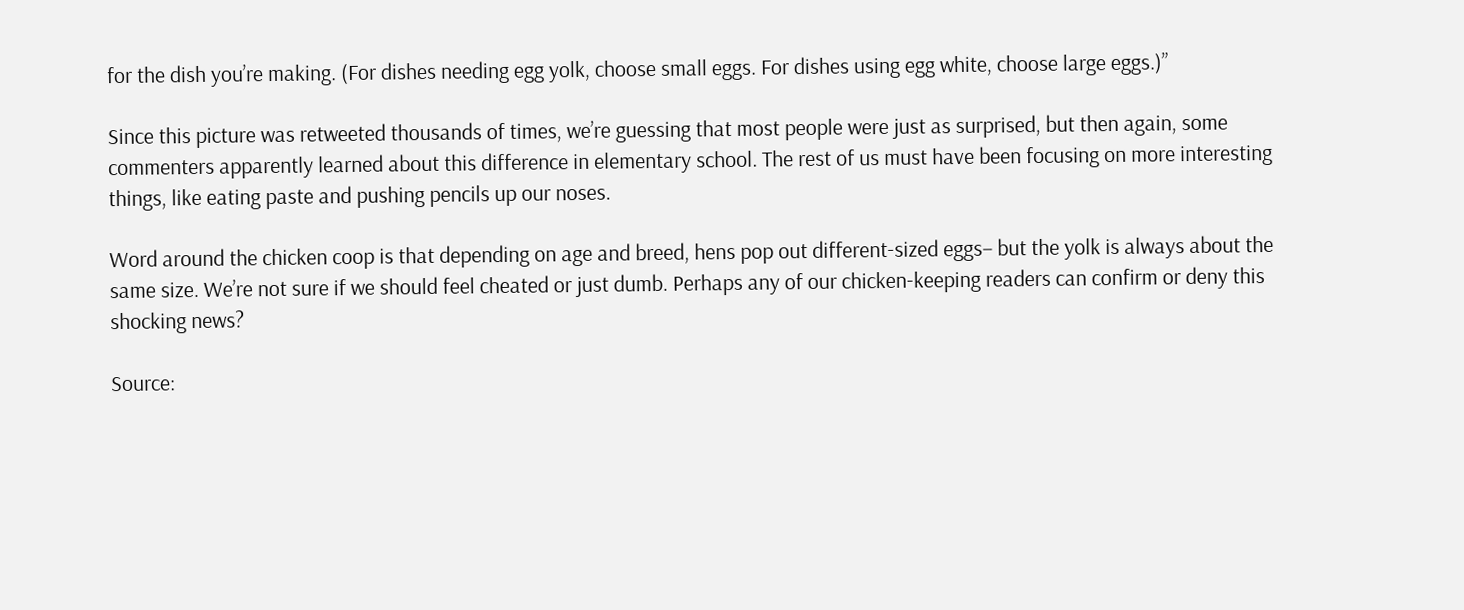for the dish you’re making. (For dishes needing egg yolk, choose small eggs. For dishes using egg white, choose large eggs.)”

Since this picture was retweeted thousands of times, we’re guessing that most people were just as surprised, but then again, some commenters apparently learned about this difference in elementary school. The rest of us must have been focusing on more interesting things, like eating paste and pushing pencils up our noses.

Word around the chicken coop is that depending on age and breed, hens pop out different-sized eggs− but the yolk is always about the same size. We’re not sure if we should feel cheated or just dumb. Perhaps any of our chicken-keeping readers can confirm or deny this shocking news?

Source: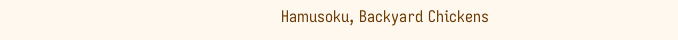Hamusoku, Backyard Chickens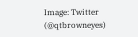Image: Twitter (@qtbrowneyes)